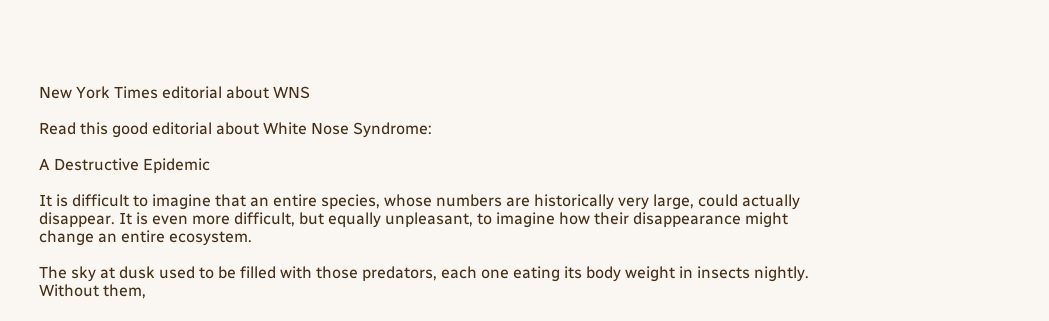New York Times editorial about WNS

Read this good editorial about White Nose Syndrome:

A Destructive Epidemic

It is difficult to imagine that an entire species, whose numbers are historically very large, could actually disappear. It is even more difficult, but equally unpleasant, to imagine how their disappearance might change an entire ecosystem.

The sky at dusk used to be filled with those predators, each one eating its body weight in insects nightly. Without them,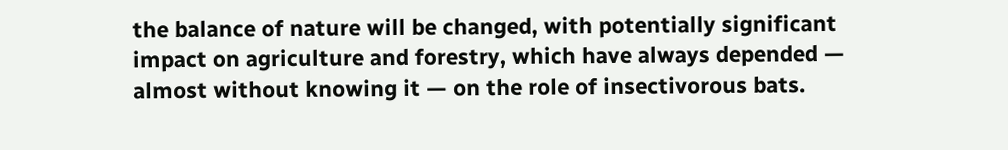the balance of nature will be changed, with potentially significant impact on agriculture and forestry, which have always depended — almost without knowing it — on the role of insectivorous bats.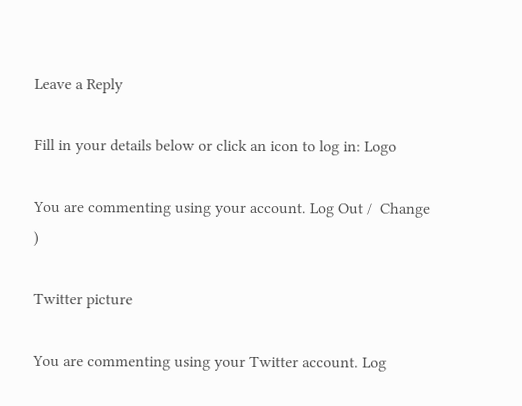Leave a Reply

Fill in your details below or click an icon to log in: Logo

You are commenting using your account. Log Out /  Change )

Twitter picture

You are commenting using your Twitter account. Log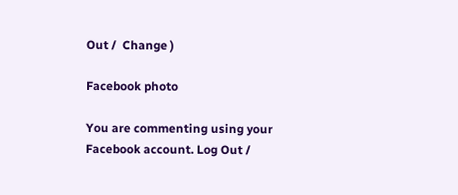Out /  Change )

Facebook photo

You are commenting using your Facebook account. Log Out /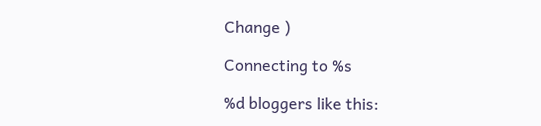Change )

Connecting to %s

%d bloggers like this: